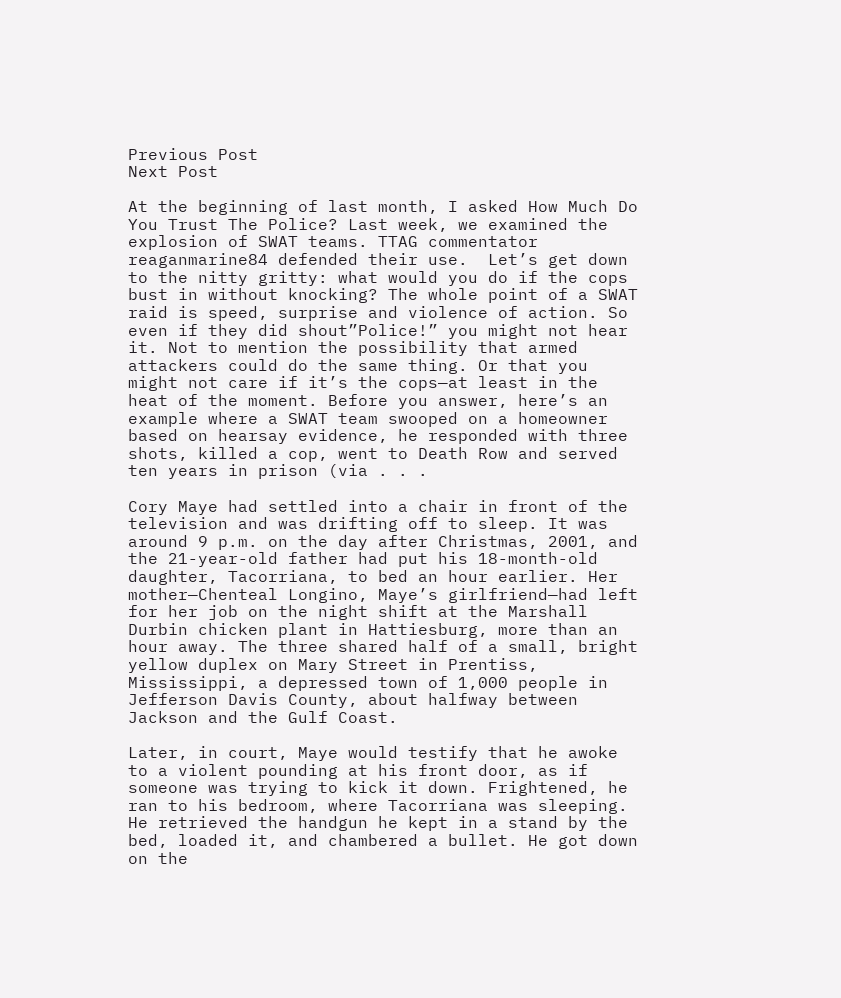Previous Post
Next Post

At the beginning of last month, I asked How Much Do You Trust The Police? Last week, we examined the explosion of SWAT teams. TTAG commentator reaganmarine84 defended their use.  Let’s get down to the nitty gritty: what would you do if the cops bust in without knocking? The whole point of a SWAT raid is speed, surprise and violence of action. So even if they did shout”Police!” you might not hear it. Not to mention the possibility that armed attackers could do the same thing. Or that you might not care if it’s the cops—at least in the heat of the moment. Before you answer, here’s an example where a SWAT team swooped on a homeowner based on hearsay evidence, he responded with three shots, killed a cop, went to Death Row and served ten years in prison (via . . .

Cory Maye had settled into a chair in front of the television and was drifting off to sleep. It was around 9 p.m. on the day after Christmas, 2001, and the 21-year-old father had put his 18-month-old daughter, Tacorriana, to bed an hour earlier. Her mother—Chenteal Longino, Maye’s girlfriend—had left for her job on the night shift at the Marshall Durbin chicken plant in Hattiesburg, more than an hour away. The three shared half of a small, bright yellow duplex on Mary Street in Prentiss, Mississippi, a depressed town of 1,000 people in Jefferson Davis County, about halfway between Jackson and the Gulf Coast.

Later, in court, Maye would testify that he awoke to a violent pounding at his front door, as if someone was trying to kick it down. Frightened, he ran to his bedroom, where Tacorriana was sleeping. He retrieved the handgun he kept in a stand by the bed, loaded it, and chambered a bullet. He got down on the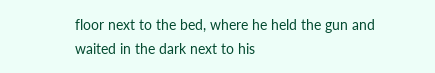floor next to the bed, where he held the gun and waited in the dark next to his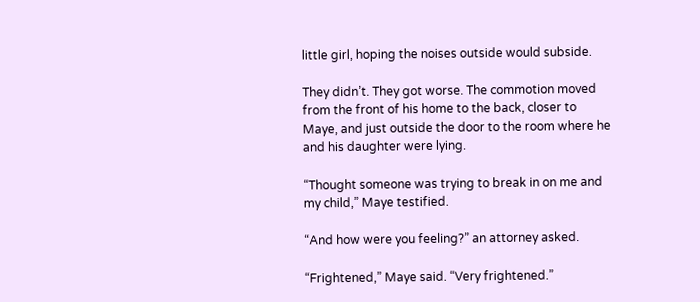little girl, hoping the noises outside would subside.

They didn’t. They got worse. The commotion moved from the front of his home to the back, closer to Maye, and just outside the door to the room where he and his daughter were lying.

“Thought someone was trying to break in on me and my child,” Maye testified.

“And how were you feeling?” an attorney asked.

“Frightened,” Maye said. “Very frightened.”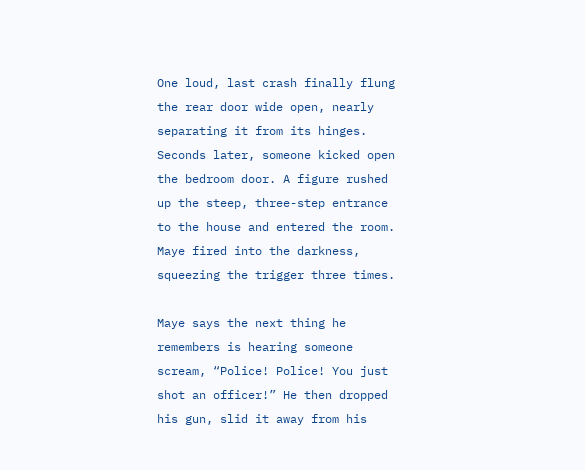One loud, last crash finally flung the rear door wide open, nearly separating it from its hinges. Seconds later, someone kicked open the bedroom door. A figure rushed up the steep, three-step entrance to the house and entered the room. Maye fired into the darkness, squeezing the trigger three times.

Maye says the next thing he remembers is hearing someone scream, “Police! Police! You just shot an officer!” He then dropped his gun, slid it away from his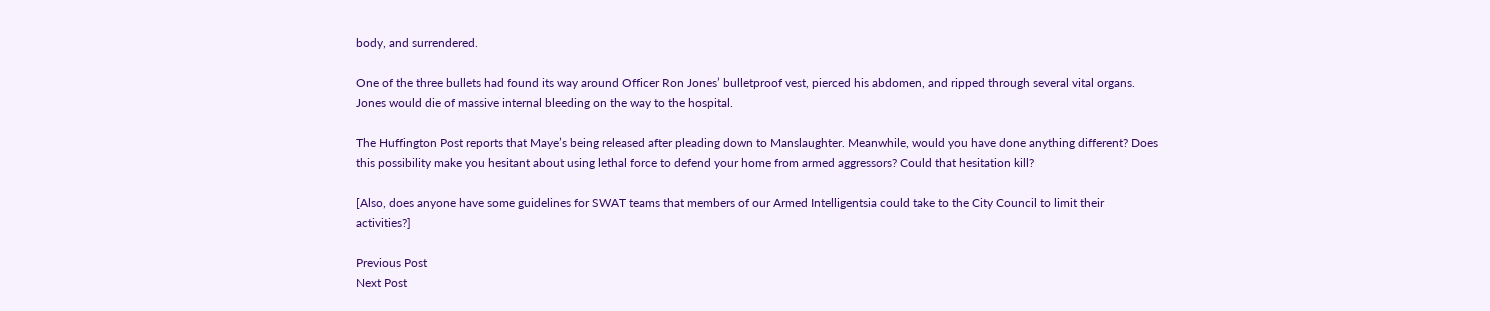body, and surrendered.

One of the three bullets had found its way around Officer Ron Jones’ bulletproof vest, pierced his abdomen, and ripped through several vital organs. Jones would die of massive internal bleeding on the way to the hospital.

The Huffington Post reports that Maye’s being released after pleading down to Manslaughter. Meanwhile, would you have done anything different? Does this possibility make you hesitant about using lethal force to defend your home from armed aggressors? Could that hesitation kill?

[Also, does anyone have some guidelines for SWAT teams that members of our Armed Intelligentsia could take to the City Council to limit their activities?]

Previous Post
Next Post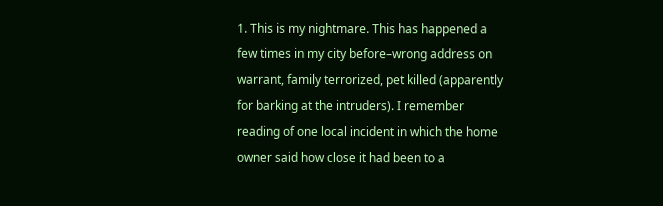1. This is my nightmare. This has happened a few times in my city before–wrong address on warrant, family terrorized, pet killed (apparently for barking at the intruders). I remember reading of one local incident in which the home owner said how close it had been to a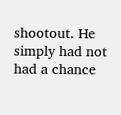shootout. He simply had not had a chance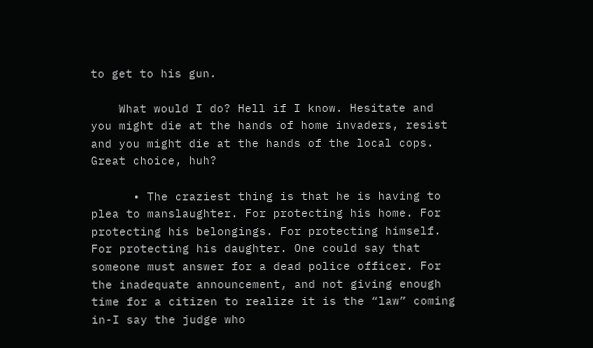to get to his gun.

    What would I do? Hell if I know. Hesitate and you might die at the hands of home invaders, resist and you might die at the hands of the local cops. Great choice, huh?

      • The craziest thing is that he is having to plea to manslaughter. For protecting his home. For protecting his belongings. For protecting himself. For protecting his daughter. One could say that someone must answer for a dead police officer. For the inadequate announcement, and not giving enough time for a citizen to realize it is the “law” coming in-I say the judge who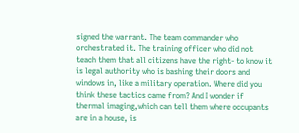signed the warrant. The team commander who orchestrated it. The training officer who did not teach them that all citizens have the right- to know it is legal authority who is bashing their doors and windows in, like a military operation. Where did you think these tactics came from? And I wonder if thermal imaging,which can tell them where occupants are in a house, is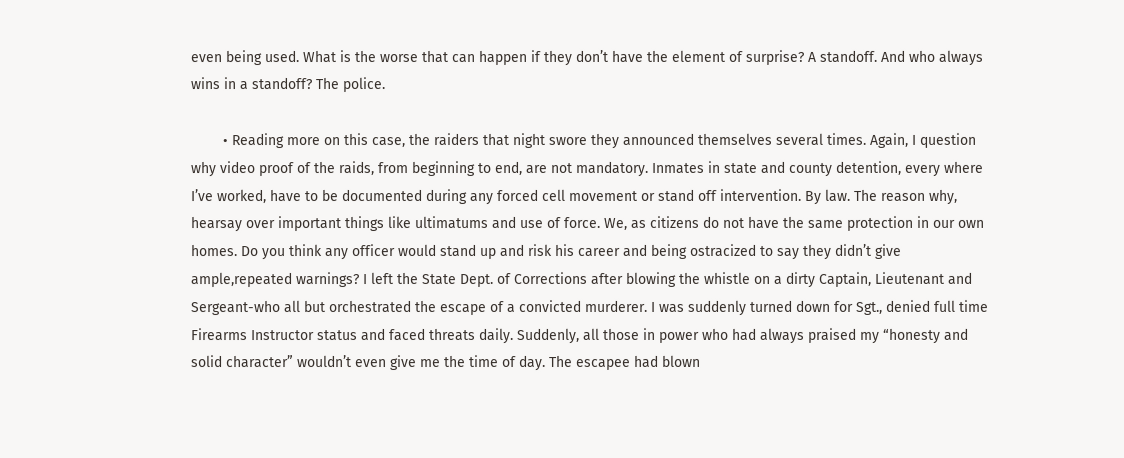even being used. What is the worse that can happen if they don’t have the element of surprise? A standoff. And who always wins in a standoff? The police.

        • Reading more on this case, the raiders that night swore they announced themselves several times. Again, I question why video proof of the raids, from beginning to end, are not mandatory. Inmates in state and county detention, every where I’ve worked, have to be documented during any forced cell movement or stand off intervention. By law. The reason why, hearsay over important things like ultimatums and use of force. We, as citizens do not have the same protection in our own homes. Do you think any officer would stand up and risk his career and being ostracized to say they didn’t give ample,repeated warnings? I left the State Dept. of Corrections after blowing the whistle on a dirty Captain, Lieutenant and Sergeant-who all but orchestrated the escape of a convicted murderer. I was suddenly turned down for Sgt., denied full time Firearms Instructor status and faced threats daily. Suddenly, all those in power who had always praised my “honesty and solid character” wouldn’t even give me the time of day. The escapee had blown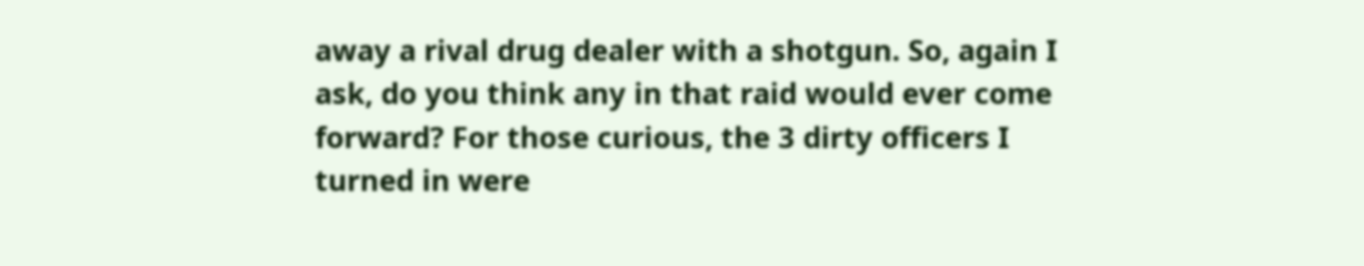away a rival drug dealer with a shotgun. So, again I ask, do you think any in that raid would ever come forward? For those curious, the 3 dirty officers I turned in were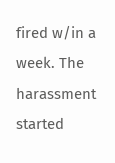fired w/in a week. The harassment started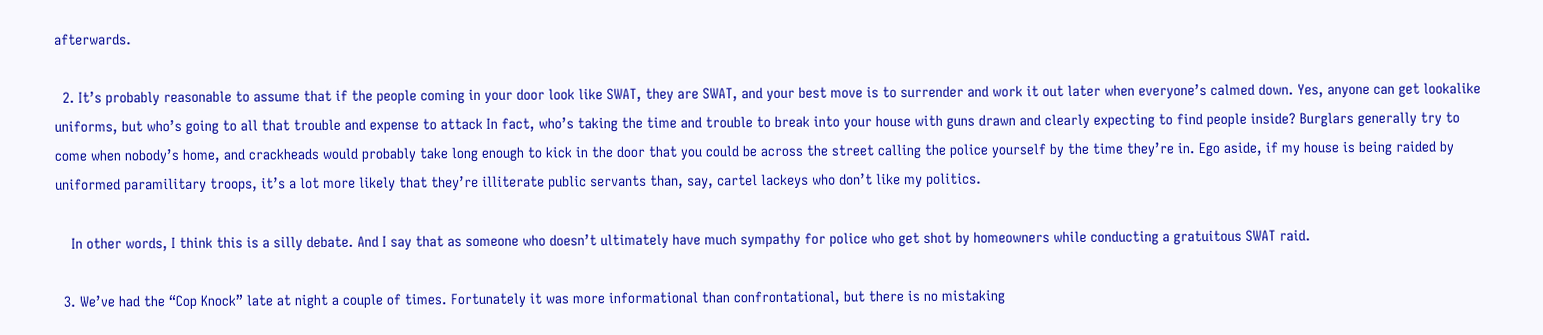afterwards.

  2. It’s probably reasonable to assume that if the people coming in your door look like SWAT, they are SWAT, and your best move is to surrender and work it out later when everyone’s calmed down. Yes, anyone can get lookalike uniforms, but who’s going to all that trouble and expense to attack In fact, who’s taking the time and trouble to break into your house with guns drawn and clearly expecting to find people inside? Burglars generally try to come when nobody’s home, and crackheads would probably take long enough to kick in the door that you could be across the street calling the police yourself by the time they’re in. Ego aside, if my house is being raided by uniformed paramilitary troops, it’s a lot more likely that they’re illiterate public servants than, say, cartel lackeys who don’t like my politics.

    In other words, I think this is a silly debate. And I say that as someone who doesn’t ultimately have much sympathy for police who get shot by homeowners while conducting a gratuitous SWAT raid.

  3. We’ve had the “Cop Knock” late at night a couple of times. Fortunately it was more informational than confrontational, but there is no mistaking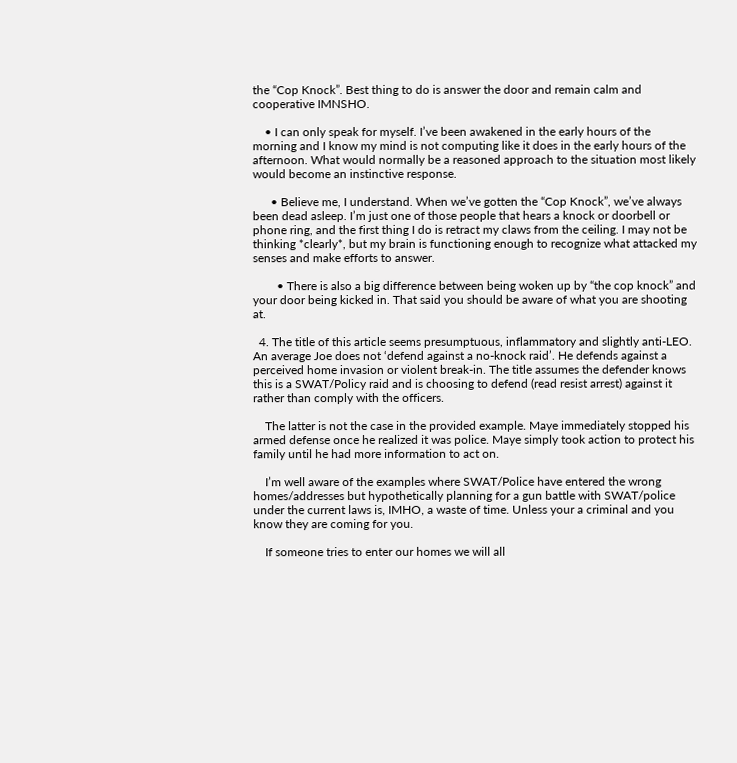the “Cop Knock”. Best thing to do is answer the door and remain calm and cooperative IMNSHO.

    • I can only speak for myself. I’ve been awakened in the early hours of the morning and I know my mind is not computing like it does in the early hours of the afternoon. What would normally be a reasoned approach to the situation most likely would become an instinctive response.

      • Believe me, I understand. When we’ve gotten the “Cop Knock”, we’ve always been dead asleep. I’m just one of those people that hears a knock or doorbell or phone ring, and the first thing I do is retract my claws from the ceiling. I may not be thinking *clearly*, but my brain is functioning enough to recognize what attacked my senses and make efforts to answer.

        • There is also a big difference between being woken up by “the cop knock” and your door being kicked in. That said you should be aware of what you are shooting at.

  4. The title of this article seems presumptuous, inflammatory and slightly anti-LEO. An average Joe does not ‘defend against a no-knock raid’. He defends against a perceived home invasion or violent break-in. The title assumes the defender knows this is a SWAT/Policy raid and is choosing to defend (read resist arrest) against it rather than comply with the officers.

    The latter is not the case in the provided example. Maye immediately stopped his armed defense once he realized it was police. Maye simply took action to protect his family until he had more information to act on.

    I’m well aware of the examples where SWAT/Police have entered the wrong homes/addresses but hypothetically planning for a gun battle with SWAT/police under the current laws is, IMHO, a waste of time. Unless your a criminal and you know they are coming for you.

    If someone tries to enter our homes we will all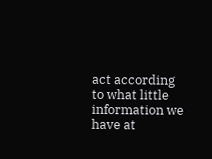act according to what little information we have at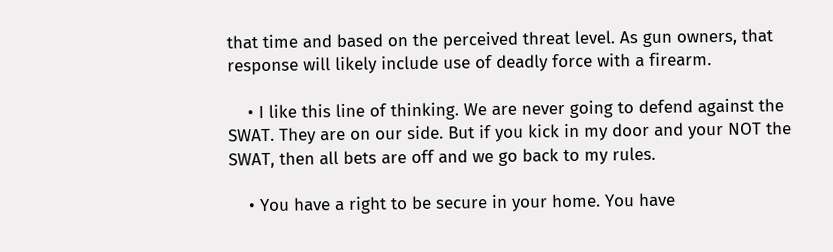that time and based on the perceived threat level. As gun owners, that response will likely include use of deadly force with a firearm.

    • I like this line of thinking. We are never going to defend against the SWAT. They are on our side. But if you kick in my door and your NOT the SWAT, then all bets are off and we go back to my rules.

    • You have a right to be secure in your home. You have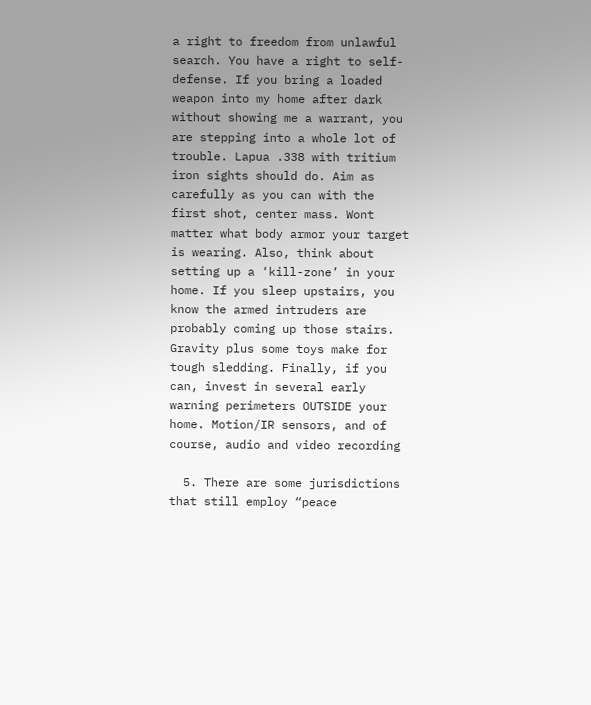a right to freedom from unlawful search. You have a right to self-defense. If you bring a loaded weapon into my home after dark without showing me a warrant, you are stepping into a whole lot of trouble. Lapua .338 with tritium iron sights should do. Aim as carefully as you can with the first shot, center mass. Wont matter what body armor your target is wearing. Also, think about setting up a ‘kill-zone’ in your home. If you sleep upstairs, you know the armed intruders are probably coming up those stairs. Gravity plus some toys make for tough sledding. Finally, if you can, invest in several early warning perimeters OUTSIDE your home. Motion/IR sensors, and of course, audio and video recording

  5. There are some jurisdictions that still employ “peace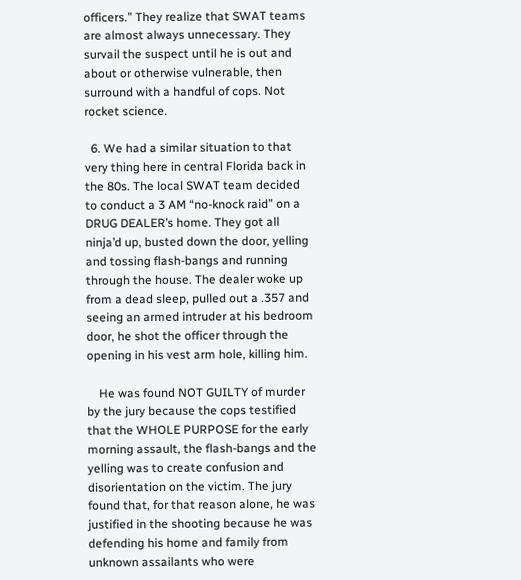officers.” They realize that SWAT teams are almost always unnecessary. They survail the suspect until he is out and about or otherwise vulnerable, then surround with a handful of cops. Not rocket science.

  6. We had a similar situation to that very thing here in central Florida back in the 80s. The local SWAT team decided to conduct a 3 AM “no-knock raid” on a DRUG DEALER’s home. They got all ninja’d up, busted down the door, yelling and tossing flash-bangs and running through the house. The dealer woke up from a dead sleep, pulled out a .357 and seeing an armed intruder at his bedroom door, he shot the officer through the opening in his vest arm hole, killing him.

    He was found NOT GUILTY of murder by the jury because the cops testified that the WHOLE PURPOSE for the early morning assault, the flash-bangs and the yelling was to create confusion and disorientation on the victim. The jury found that, for that reason alone, he was justified in the shooting because he was defending his home and family from unknown assailants who were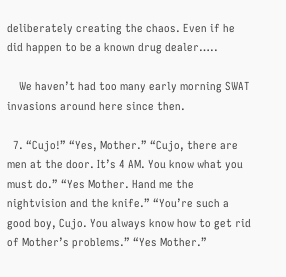deliberately creating the chaos. Even if he did happen to be a known drug dealer…..

    We haven’t had too many early morning SWAT invasions around here since then.

  7. “Cujo!” “Yes, Mother.” “Cujo, there are men at the door. It’s 4 AM. You know what you must do.” “Yes Mother. Hand me the nightvision and the knife.” “You’re such a good boy, Cujo. You always know how to get rid of Mother’s problems.” “Yes Mother.”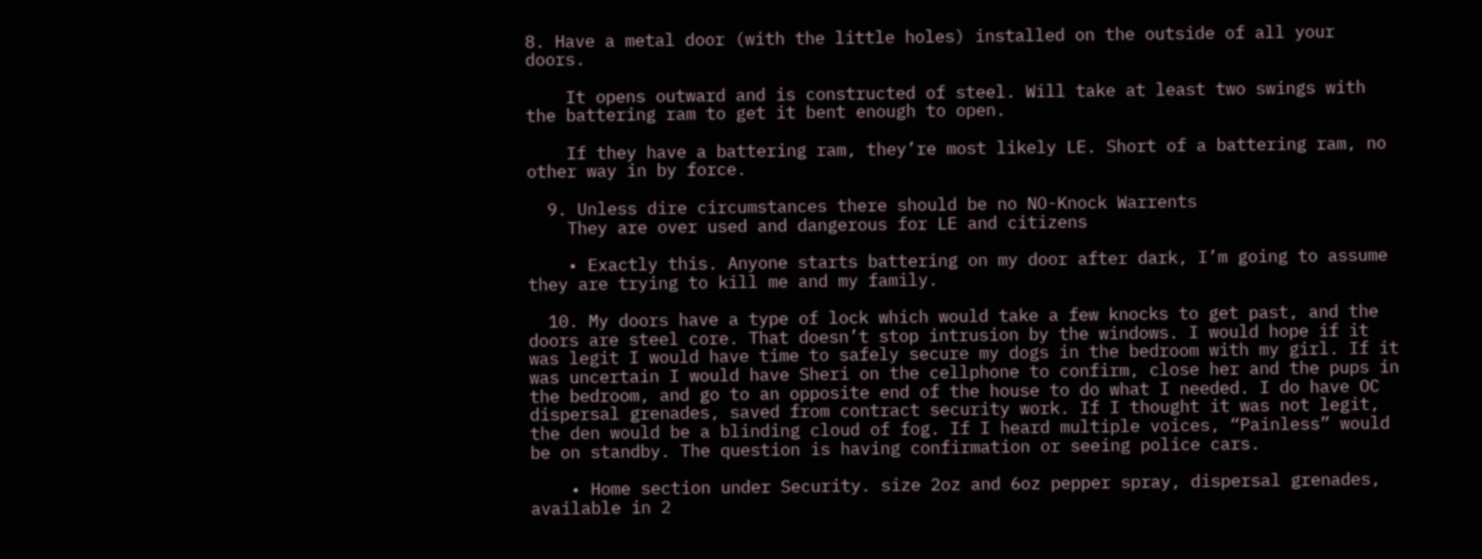8. Have a metal door (with the little holes) installed on the outside of all your doors.

    It opens outward and is constructed of steel. Will take at least two swings with the battering ram to get it bent enough to open.

    If they have a battering ram, they’re most likely LE. Short of a battering ram, no other way in by force.

  9. Unless dire circumstances there should be no NO-Knock Warrents
    They are over used and dangerous for LE and citizens

    • Exactly this. Anyone starts battering on my door after dark, I’m going to assume they are trying to kill me and my family.

  10. My doors have a type of lock which would take a few knocks to get past, and the doors are steel core. That doesn’t stop intrusion by the windows. I would hope if it was legit I would have time to safely secure my dogs in the bedroom with my girl. If it was uncertain I would have Sheri on the cellphone to confirm, close her and the pups in the bedroom, and go to an opposite end of the house to do what I needed. I do have OC dispersal grenades, saved from contract security work. If I thought it was not legit, the den would be a blinding cloud of fog. If I heard multiple voices, “Painless” would be on standby. The question is having confirmation or seeing police cars.

    • Home section under Security. size 2oz and 6oz pepper spray, dispersal grenades, available in 2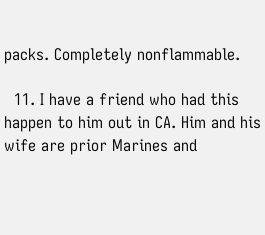packs. Completely nonflammable.

  11. I have a friend who had this happen to him out in CA. Him and his wife are prior Marines and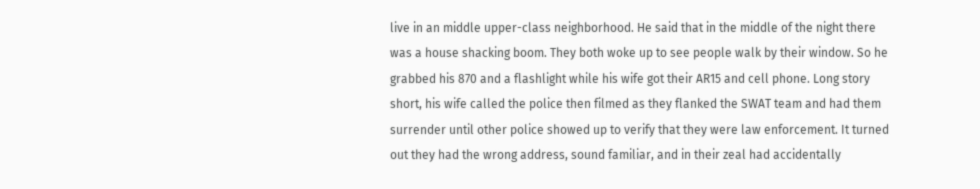live in an middle upper-class neighborhood. He said that in the middle of the night there was a house shacking boom. They both woke up to see people walk by their window. So he grabbed his 870 and a flashlight while his wife got their AR15 and cell phone. Long story short, his wife called the police then filmed as they flanked the SWAT team and had them surrender until other police showed up to verify that they were law enforcement. It turned out they had the wrong address, sound familiar, and in their zeal had accidentally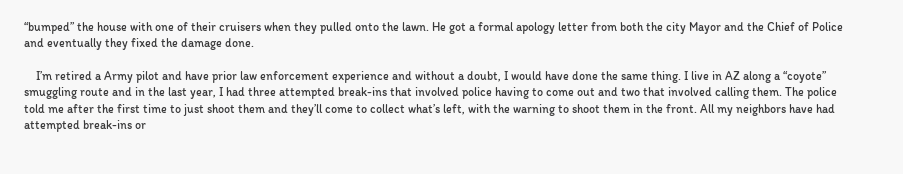“bumped” the house with one of their cruisers when they pulled onto the lawn. He got a formal apology letter from both the city Mayor and the Chief of Police and eventually they fixed the damage done.

    I’m retired a Army pilot and have prior law enforcement experience and without a doubt, I would have done the same thing. I live in AZ along a “coyote” smuggling route and in the last year, I had three attempted break-ins that involved police having to come out and two that involved calling them. The police told me after the first time to just shoot them and they’ll come to collect what’s left, with the warning to shoot them in the front. All my neighbors have had attempted break-ins or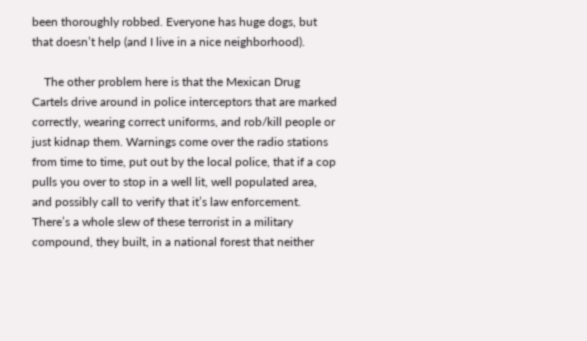been thoroughly robbed. Everyone has huge dogs, but that doesn’t help (and I live in a nice neighborhood).

    The other problem here is that the Mexican Drug Cartels drive around in police interceptors that are marked correctly, wearing correct uniforms, and rob/kill people or just kidnap them. Warnings come over the radio stations from time to time, put out by the local police, that if a cop pulls you over to stop in a well lit, well populated area, and possibly call to verify that it’s law enforcement. There’s a whole slew of these terrorist in a military compound, they built, in a national forest that neither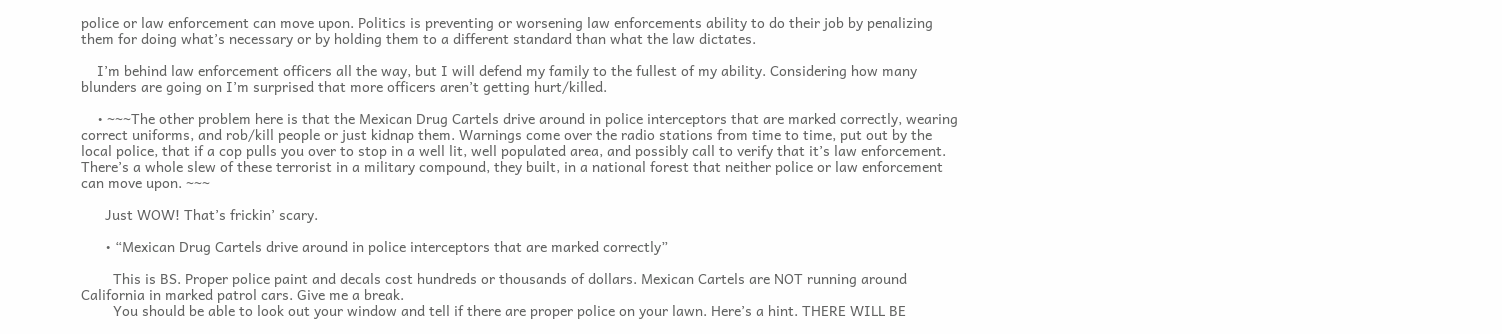police or law enforcement can move upon. Politics is preventing or worsening law enforcements ability to do their job by penalizing them for doing what’s necessary or by holding them to a different standard than what the law dictates.

    I’m behind law enforcement officers all the way, but I will defend my family to the fullest of my ability. Considering how many blunders are going on I’m surprised that more officers aren’t getting hurt/killed.

    • ~~~The other problem here is that the Mexican Drug Cartels drive around in police interceptors that are marked correctly, wearing correct uniforms, and rob/kill people or just kidnap them. Warnings come over the radio stations from time to time, put out by the local police, that if a cop pulls you over to stop in a well lit, well populated area, and possibly call to verify that it’s law enforcement. There’s a whole slew of these terrorist in a military compound, they built, in a national forest that neither police or law enforcement can move upon. ~~~

      Just WOW! That’s frickin’ scary.

      • “Mexican Drug Cartels drive around in police interceptors that are marked correctly”

        This is BS. Proper police paint and decals cost hundreds or thousands of dollars. Mexican Cartels are NOT running around California in marked patrol cars. Give me a break.
        You should be able to look out your window and tell if there are proper police on your lawn. Here’s a hint. THERE WILL BE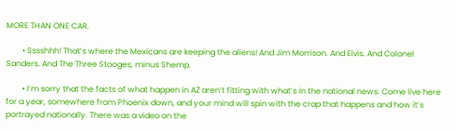MORE THAN ONE CAR.

        • Sssshhh! That’s where the Mexicans are keeping the aliens! And Jim Morrison. And Elvis. And Colonel Sanders. And The Three Stooges, minus Shemp.

        • I’m sorry that the facts of what happen in AZ aren’t fitting with what’s in the national news. Come live here for a year, somewhere from Phoenix down, and your mind will spin with the crap that happens and how it’s portrayed nationally. There was a video on the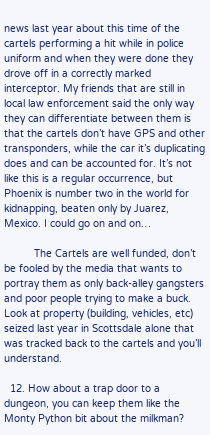news last year about this time of the cartels performing a hit while in police uniform and when they were done they drove off in a correctly marked interceptor. My friends that are still in local law enforcement said the only way they can differentiate between them is that the cartels don’t have GPS and other transponders, while the car it’s duplicating does and can be accounted for. It’s not like this is a regular occurrence, but Phoenix is number two in the world for kidnapping, beaten only by Juarez, Mexico. I could go on and on…

          The Cartels are well funded, don’t be fooled by the media that wants to portray them as only back-alley gangsters and poor people trying to make a buck. Look at property (building, vehicles, etc) seized last year in Scottsdale alone that was tracked back to the cartels and you’ll understand.

  12. How about a trap door to a dungeon, you can keep them like the Monty Python bit about the milkman?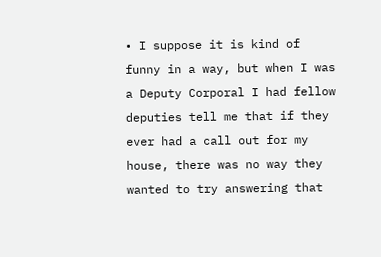• I suppose it is kind of funny in a way, but when I was a Deputy Corporal I had fellow deputies tell me that if they ever had a call out for my house, there was no way they wanted to try answering that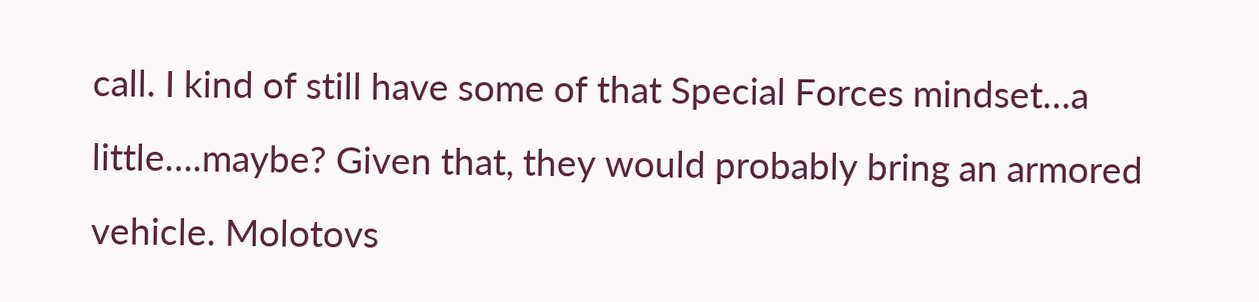call. I kind of still have some of that Special Forces mindset…a little….maybe? Given that, they would probably bring an armored vehicle. Molotovs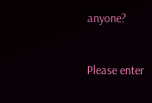anyone?


Please enter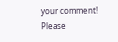your comment!
Please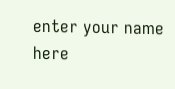enter your name here